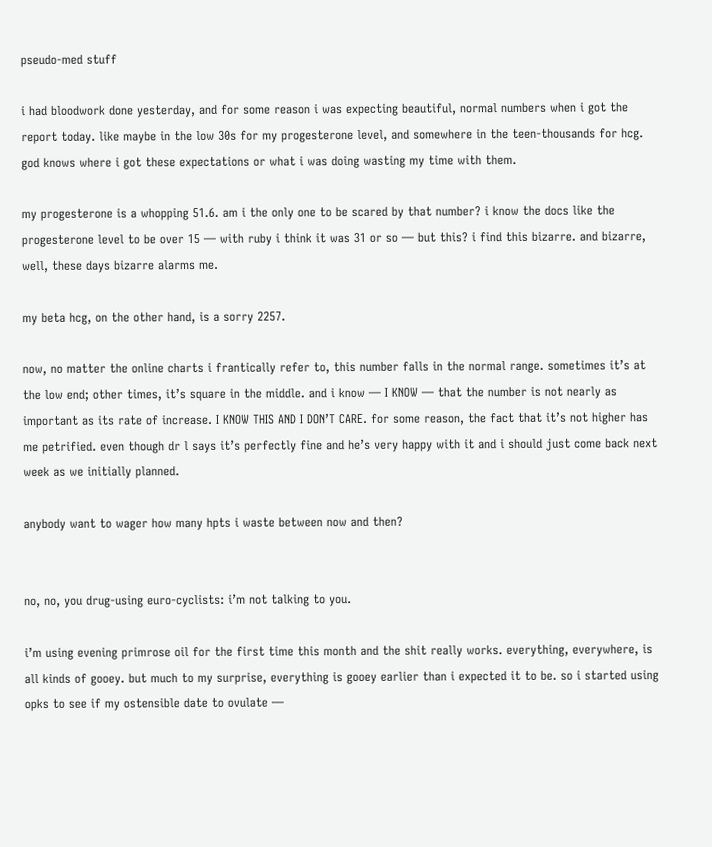pseudo-med stuff

i had bloodwork done yesterday, and for some reason i was expecting beautiful, normal numbers when i got the report today. like maybe in the low 30s for my progesterone level, and somewhere in the teen-thousands for hcg. god knows where i got these expectations or what i was doing wasting my time with them.

my progesterone is a whopping 51.6. am i the only one to be scared by that number? i know the docs like the progesterone level to be over 15 — with ruby i think it was 31 or so — but this? i find this bizarre. and bizarre, well, these days bizarre alarms me.

my beta hcg, on the other hand, is a sorry 2257.

now, no matter the online charts i frantically refer to, this number falls in the normal range. sometimes it’s at the low end; other times, it’s square in the middle. and i know — I KNOW — that the number is not nearly as important as its rate of increase. I KNOW THIS AND I DON’T CARE. for some reason, the fact that it’s not higher has me petrified. even though dr l says it’s perfectly fine and he’s very happy with it and i should just come back next week as we initially planned.

anybody want to wager how many hpts i waste between now and then?


no, no, you drug-using euro-cyclists: i’m not talking to you.

i’m using evening primrose oil for the first time this month and the shit really works. everything, everywhere, is all kinds of gooey. but much to my surprise, everything is gooey earlier than i expected it to be. so i started using opks to see if my ostensible date to ovulate —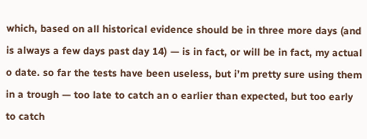which, based on all historical evidence should be in three more days (and is always a few days past day 14) — is in fact, or will be in fact, my actual o date. so far the tests have been useless, but i’m pretty sure using them in a trough — too late to catch an o earlier than expected, but too early to catch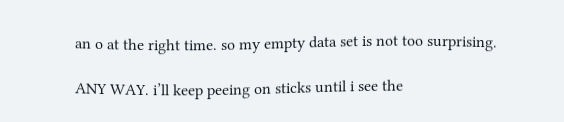an o at the right time. so my empty data set is not too surprising.

ANY WAY. i’ll keep peeing on sticks until i see the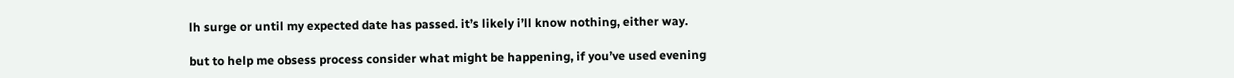lh surge or until my expected date has passed. it’s likely i’ll know nothing, either way.

but to help me obsess process consider what might be happening, if you’ve used evening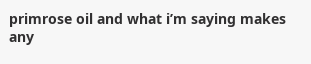primrose oil and what i’m saying makes any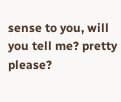sense to you, will you tell me? pretty please?